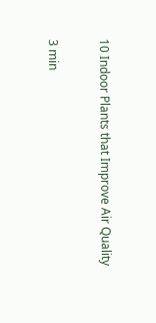10 Indoor Plants that Improve Air Quality

3 min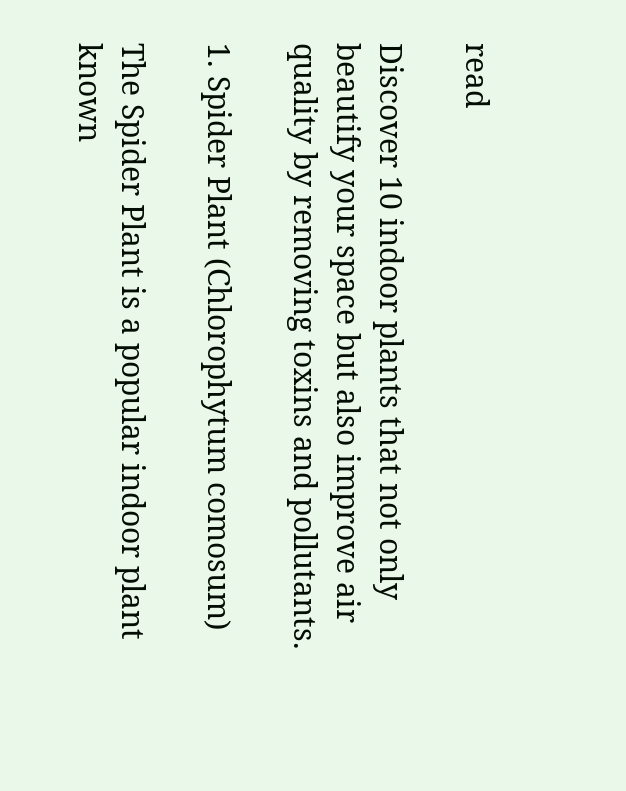read

Discover 10 indoor plants that not only beautify your space but also improve air quality by removing toxins and pollutants.

1. Spider Plant (Chlorophytum comosum)

The Spider Plant is a popular indoor plant known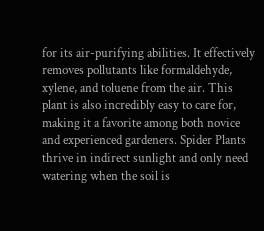for its air-purifying abilities. It effectively removes pollutants like formaldehyde, xylene, and toluene from the air. This plant is also incredibly easy to care for, making it a favorite among both novice and experienced gardeners. Spider Plants thrive in indirect sunlight and only need watering when the soil is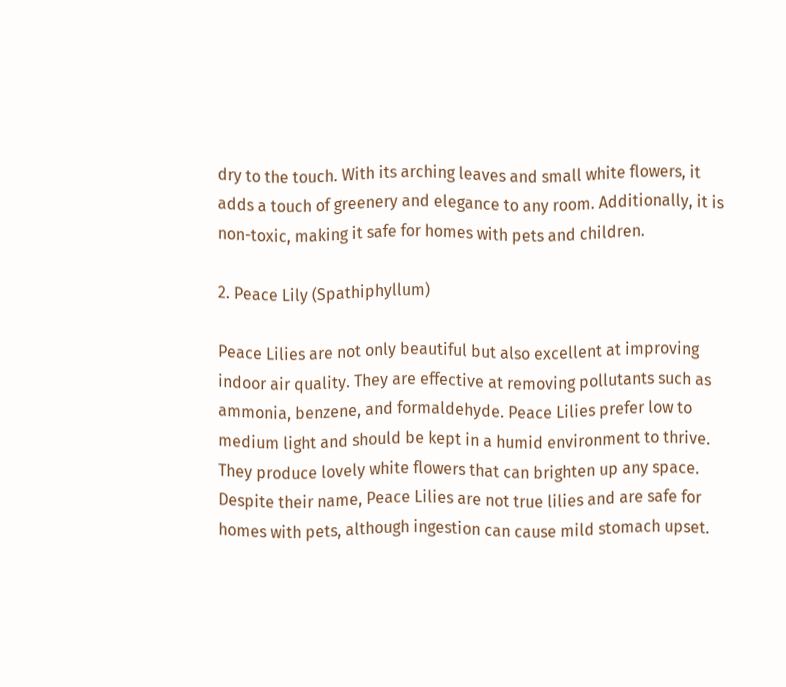dry to the touch. With its arching leaves and small white flowers, it adds a touch of greenery and elegance to any room. Additionally, it is non-toxic, making it safe for homes with pets and children.

2. Peace Lily (Spathiphyllum)

Peace Lilies are not only beautiful but also excellent at improving indoor air quality. They are effective at removing pollutants such as ammonia, benzene, and formaldehyde. Peace Lilies prefer low to medium light and should be kept in a humid environment to thrive. They produce lovely white flowers that can brighten up any space. Despite their name, Peace Lilies are not true lilies and are safe for homes with pets, although ingestion can cause mild stomach upset.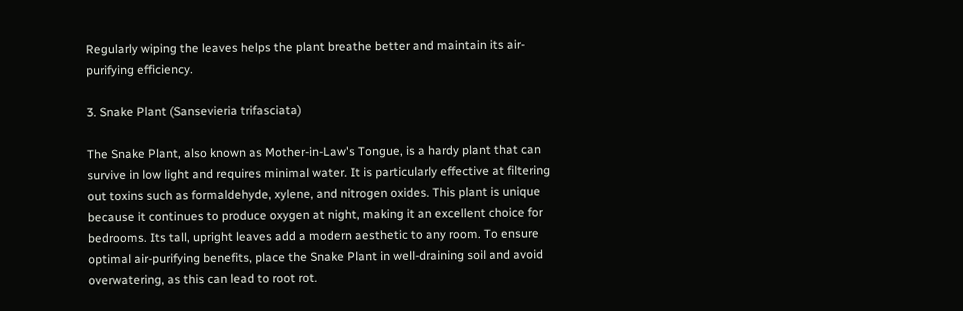Regularly wiping the leaves helps the plant breathe better and maintain its air-purifying efficiency.

3. Snake Plant (Sansevieria trifasciata)

The Snake Plant, also known as Mother-in-Law's Tongue, is a hardy plant that can survive in low light and requires minimal water. It is particularly effective at filtering out toxins such as formaldehyde, xylene, and nitrogen oxides. This plant is unique because it continues to produce oxygen at night, making it an excellent choice for bedrooms. Its tall, upright leaves add a modern aesthetic to any room. To ensure optimal air-purifying benefits, place the Snake Plant in well-draining soil and avoid overwatering, as this can lead to root rot.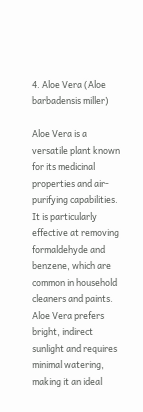4. Aloe Vera (Aloe barbadensis miller)

Aloe Vera is a versatile plant known for its medicinal properties and air-purifying capabilities. It is particularly effective at removing formaldehyde and benzene, which are common in household cleaners and paints. Aloe Vera prefers bright, indirect sunlight and requires minimal watering, making it an ideal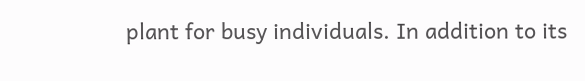plant for busy individuals. In addition to its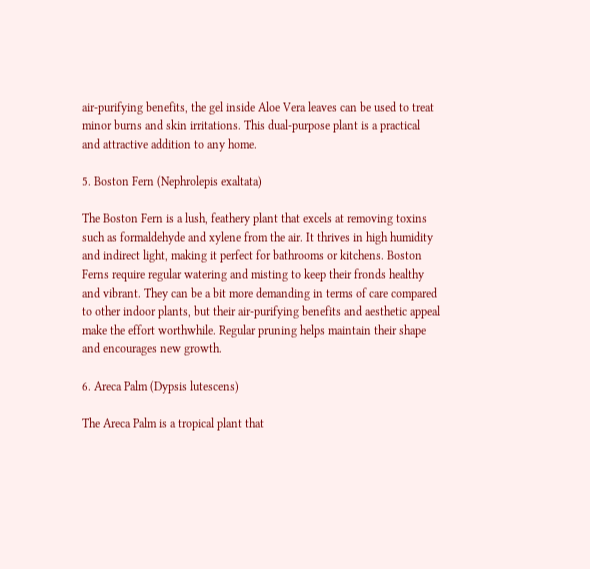air-purifying benefits, the gel inside Aloe Vera leaves can be used to treat minor burns and skin irritations. This dual-purpose plant is a practical and attractive addition to any home.

5. Boston Fern (Nephrolepis exaltata)

The Boston Fern is a lush, feathery plant that excels at removing toxins such as formaldehyde and xylene from the air. It thrives in high humidity and indirect light, making it perfect for bathrooms or kitchens. Boston Ferns require regular watering and misting to keep their fronds healthy and vibrant. They can be a bit more demanding in terms of care compared to other indoor plants, but their air-purifying benefits and aesthetic appeal make the effort worthwhile. Regular pruning helps maintain their shape and encourages new growth.

6. Areca Palm (Dypsis lutescens)

The Areca Palm is a tropical plant that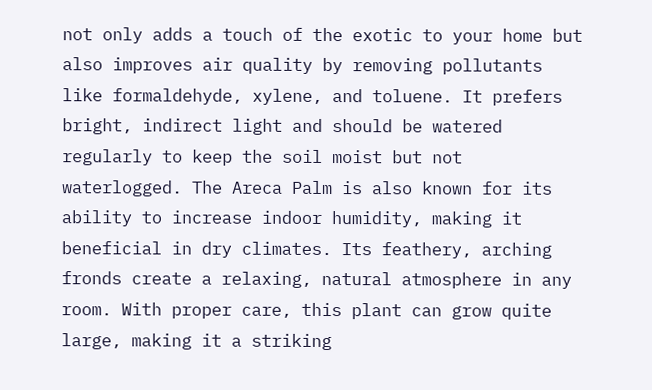not only adds a touch of the exotic to your home but also improves air quality by removing pollutants like formaldehyde, xylene, and toluene. It prefers bright, indirect light and should be watered regularly to keep the soil moist but not waterlogged. The Areca Palm is also known for its ability to increase indoor humidity, making it beneficial in dry climates. Its feathery, arching fronds create a relaxing, natural atmosphere in any room. With proper care, this plant can grow quite large, making it a striking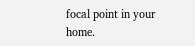focal point in your home.